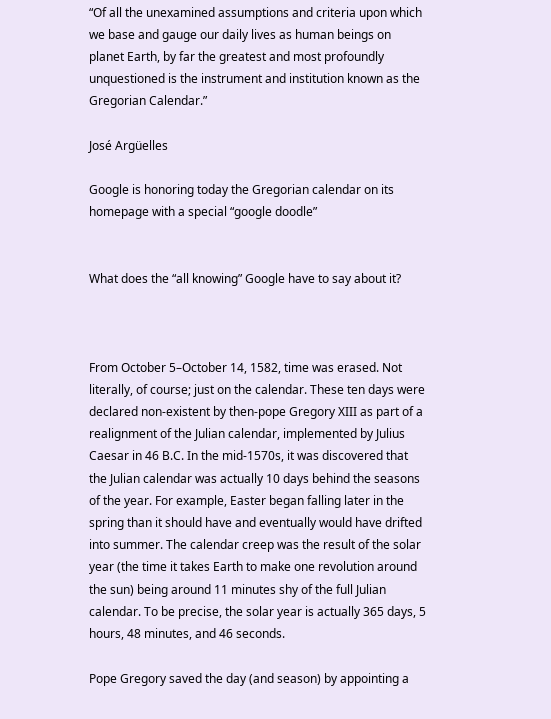“Of all the unexamined assumptions and criteria upon which we base and gauge our daily lives as human beings on planet Earth, by far the greatest and most profoundly unquestioned is the instrument and institution known as the Gregorian Calendar.”

José Argüelles

Google is honoring today the Gregorian calendar on its homepage with a special “google doodle”


What does the “all knowing” Google have to say about it?



From October 5–October 14, 1582, time was erased. Not literally, of course; just on the calendar. These ten days were declared non-existent by then-pope Gregory XIII as part of a realignment of the Julian calendar, implemented by Julius Caesar in 46 B.C. In the mid-1570s, it was discovered that the Julian calendar was actually 10 days behind the seasons of the year. For example, Easter began falling later in the spring than it should have and eventually would have drifted into summer. The calendar creep was the result of the solar year (the time it takes Earth to make one revolution around the sun) being around 11 minutes shy of the full Julian calendar. To be precise, the solar year is actually 365 days, 5 hours, 48 minutes, and 46 seconds.

Pope Gregory saved the day (and season) by appointing a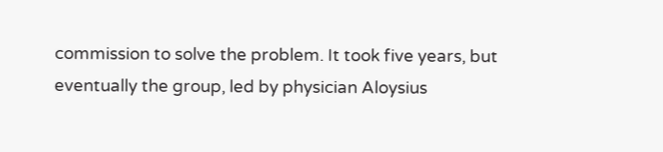commission to solve the problem. It took five years, but eventually the group, led by physician Aloysius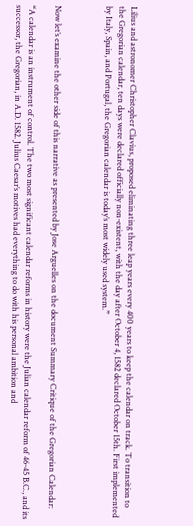Lilius and astronomer Christopher Clavius, proposed eliminating three leap years every 400 years to keep the calendar on track. To transition to the Gregorian calendar, ten days were declared officially non-existent, with the day after October 4, 1582 declared October 15th. First implemented by Italy, Spain, and Portugal, the Gregorian calendar is today’s most widely used system.”



Now let’s examine the other side of this narrative as presented by Jose Arguelles on the document Summary Critique of the Gregorian Calendar:

“A calendar is an instrument of control. The two most significant calendar reforms in history were the Julian calendar reform of 46-45 B.C., and its successor, the Gregorian, in A.D. 1582. Julius Caesar’s motives had everything to do with his personal ambition and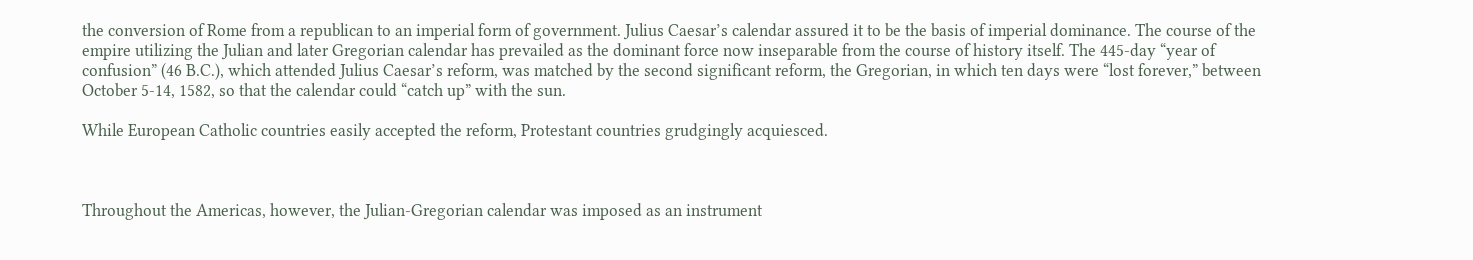the conversion of Rome from a republican to an imperial form of government. Julius Caesar’s calendar assured it to be the basis of imperial dominance. The course of the empire utilizing the Julian and later Gregorian calendar has prevailed as the dominant force now inseparable from the course of history itself. The 445-day “year of confusion” (46 B.C.), which attended Julius Caesar’s reform, was matched by the second significant reform, the Gregorian, in which ten days were “lost forever,” between October 5-14, 1582, so that the calendar could “catch up” with the sun.

While European Catholic countries easily accepted the reform, Protestant countries grudgingly acquiesced.



Throughout the Americas, however, the Julian-Gregorian calendar was imposed as an instrument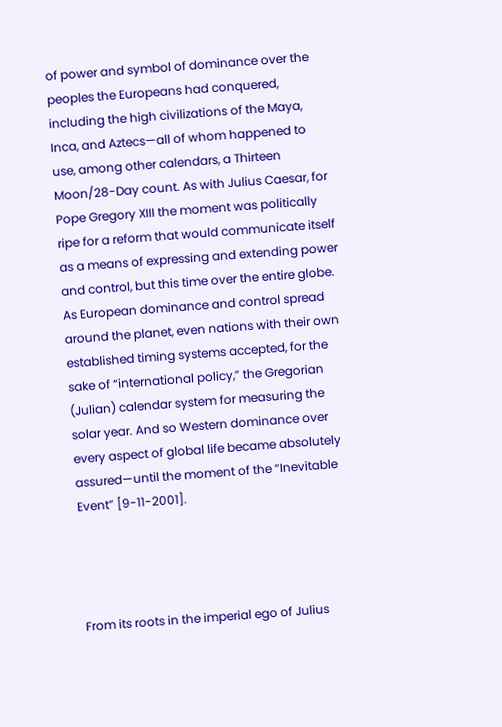of power and symbol of dominance over the peoples the Europeans had conquered, including the high civilizations of the Maya, Inca, and Aztecs—all of whom happened to use, among other calendars, a Thirteen Moon/28-Day count. As with Julius Caesar, for Pope Gregory XIII the moment was politically ripe for a reform that would communicate itself as a means of expressing and extending power and control, but this time over the entire globe. As European dominance and control spread around the planet, even nations with their own established timing systems accepted, for the sake of “international policy,” the Gregorian (Julian) calendar system for measuring the solar year. And so Western dominance over every aspect of global life became absolutely assured—until the moment of the “Inevitable Event” [9-11-2001].




From its roots in the imperial ego of Julius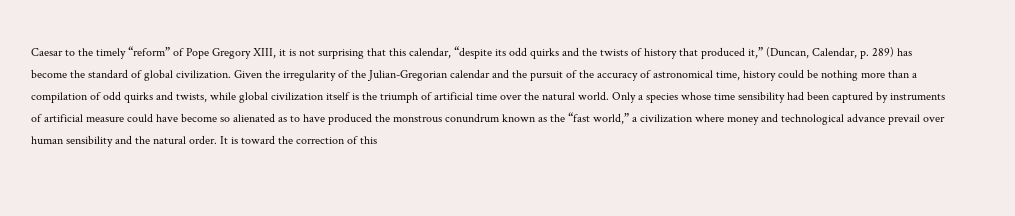Caesar to the timely “reform” of Pope Gregory XIII, it is not surprising that this calendar, “despite its odd quirks and the twists of history that produced it,” (Duncan, Calendar, p. 289) has become the standard of global civilization. Given the irregularity of the Julian-Gregorian calendar and the pursuit of the accuracy of astronomical time, history could be nothing more than a compilation of odd quirks and twists, while global civilization itself is the triumph of artificial time over the natural world. Only a species whose time sensibility had been captured by instruments of artificial measure could have become so alienated as to have produced the monstrous conundrum known as the “fast world,” a civilization where money and technological advance prevail over human sensibility and the natural order. It is toward the correction of this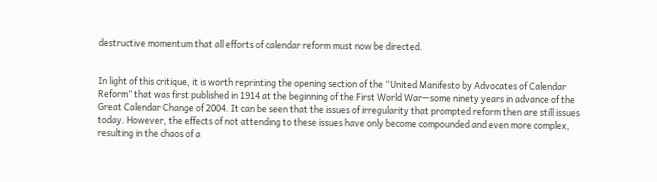destructive momentum that all efforts of calendar reform must now be directed.


In light of this critique, it is worth reprinting the opening section of the “United Manifesto by Advocates of Calendar Reform” that was first published in 1914 at the beginning of the First World War—some ninety years in advance of the Great Calendar Change of 2004. It can be seen that the issues of irregularity that prompted reform then are still issues today. However, the effects of not attending to these issues have only become compounded and even more complex, resulting in the chaos of a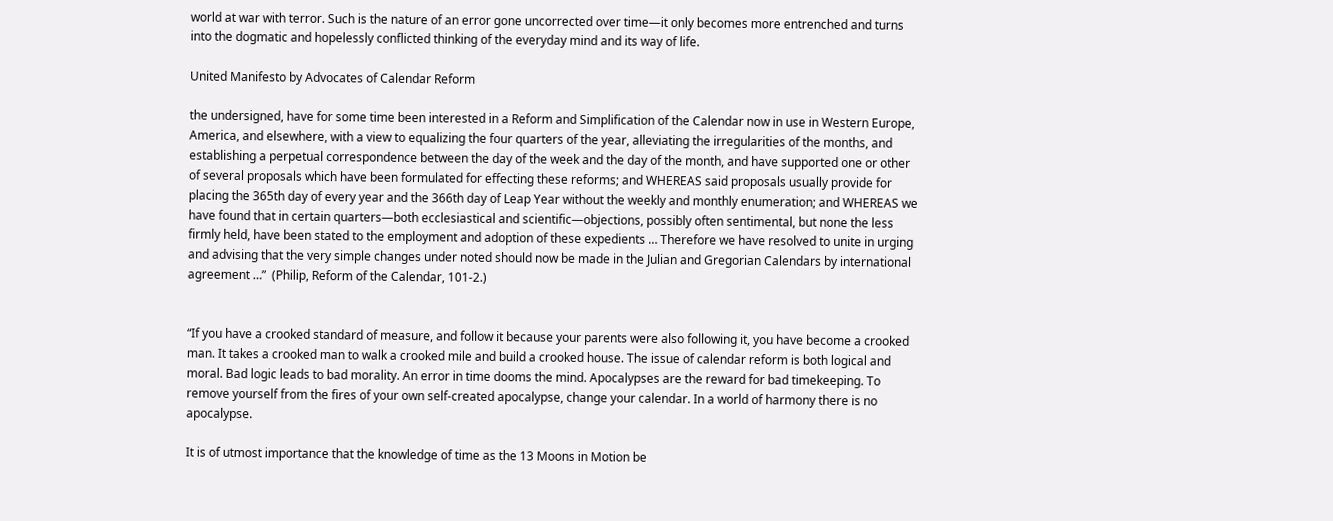world at war with terror. Such is the nature of an error gone uncorrected over time—it only becomes more entrenched and turns into the dogmatic and hopelessly conflicted thinking of the everyday mind and its way of life.

United Manifesto by Advocates of Calendar Reform

the undersigned, have for some time been interested in a Reform and Simplification of the Calendar now in use in Western Europe, America, and elsewhere, with a view to equalizing the four quarters of the year, alleviating the irregularities of the months, and establishing a perpetual correspondence between the day of the week and the day of the month, and have supported one or other of several proposals which have been formulated for effecting these reforms; and WHEREAS said proposals usually provide for placing the 365th day of every year and the 366th day of Leap Year without the weekly and monthly enumeration; and WHEREAS we have found that in certain quarters—both ecclesiastical and scientific—objections, possibly often sentimental, but none the less firmly held, have been stated to the employment and adoption of these expedients … Therefore we have resolved to unite in urging and advising that the very simple changes under noted should now be made in the Julian and Gregorian Calendars by international agreement …”  (Philip, Reform of the Calendar, 101-2.)


“If you have a crooked standard of measure, and follow it because your parents were also following it, you have become a crooked man. It takes a crooked man to walk a crooked mile and build a crooked house. The issue of calendar reform is both logical and moral. Bad logic leads to bad morality. An error in time dooms the mind. Apocalypses are the reward for bad timekeeping. To remove yourself from the fires of your own self-created apocalypse, change your calendar. In a world of harmony there is no apocalypse.

It is of utmost importance that the knowledge of time as the 13 Moons in Motion be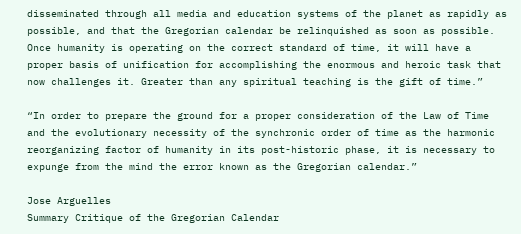disseminated through all media and education systems of the planet as rapidly as possible, and that the Gregorian calendar be relinquished as soon as possible. Once humanity is operating on the correct standard of time, it will have a proper basis of unification for accomplishing the enormous and heroic task that now challenges it. Greater than any spiritual teaching is the gift of time.”

“In order to prepare the ground for a proper consideration of the Law of Time and the evolutionary necessity of the synchronic order of time as the harmonic reorganizing factor of humanity in its post-historic phase, it is necessary to expunge from the mind the error known as the Gregorian calendar.”

Jose Arguelles
Summary Critique of the Gregorian Calendar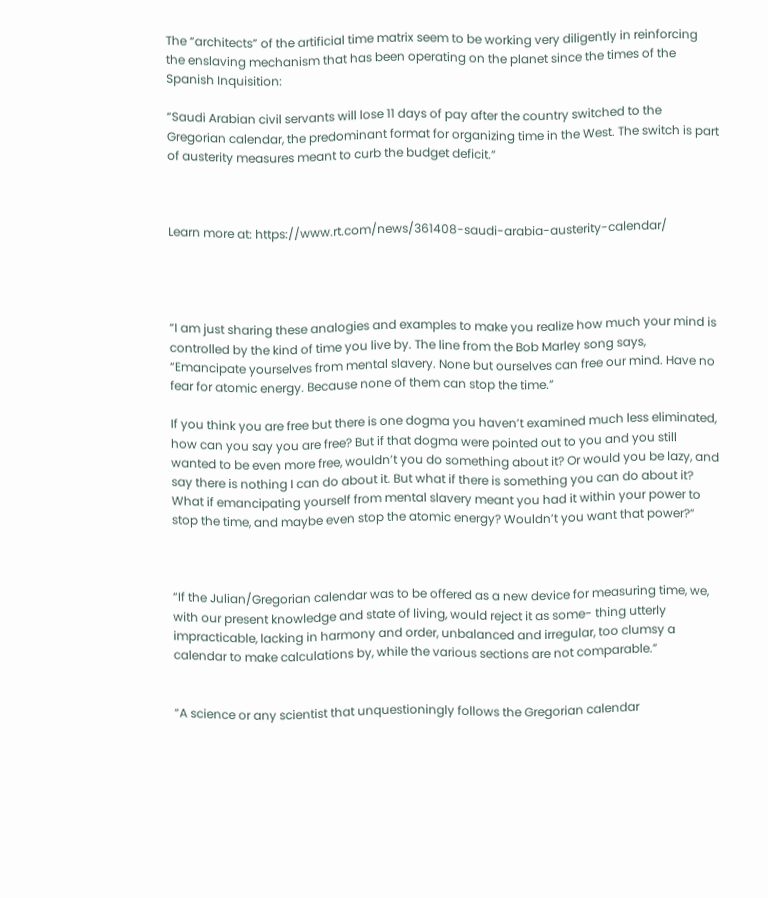The “architects” of the artificial time matrix seem to be working very diligently in reinforcing the enslaving mechanism that has been operating on the planet since the times of the Spanish Inquisition:

“Saudi Arabian civil servants will lose 11 days of pay after the country switched to the Gregorian calendar, the predominant format for organizing time in the West. The switch is part of austerity measures meant to curb the budget deficit.”



Learn more at: https://www.rt.com/news/361408-saudi-arabia-austerity-calendar/




“I am just sharing these analogies and examples to make you realize how much your mind is controlled by the kind of time you live by. The line from the Bob Marley song says, “Emancipate yourselves from mental slavery. None but ourselves can free our mind. Have no fear for atomic energy. Because none of them can stop the time.”

If you think you are free but there is one dogma you haven’t examined much less eliminated, how can you say you are free? But if that dogma were pointed out to you and you still wanted to be even more free, wouldn’t you do something about it? Or would you be lazy, and say there is nothing I can do about it. But what if there is something you can do about it? What if emancipating yourself from mental slavery meant you had it within your power to stop the time, and maybe even stop the atomic energy? Wouldn’t you want that power?”



“If the Julian/Gregorian calendar was to be offered as a new device for measuring time, we, with our present knowledge and state of living, would reject it as some- thing utterly impracticable, lacking in harmony and order, unbalanced and irregular, too clumsy a calendar to make calculations by, while the various sections are not comparable.”


“A science or any scientist that unquestioningly follows the Gregorian calendar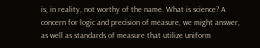is, in reality, not worthy of the name. What is science? A concern for logic and precision of measure, we might answer, as well as standards of measure that utilize uniform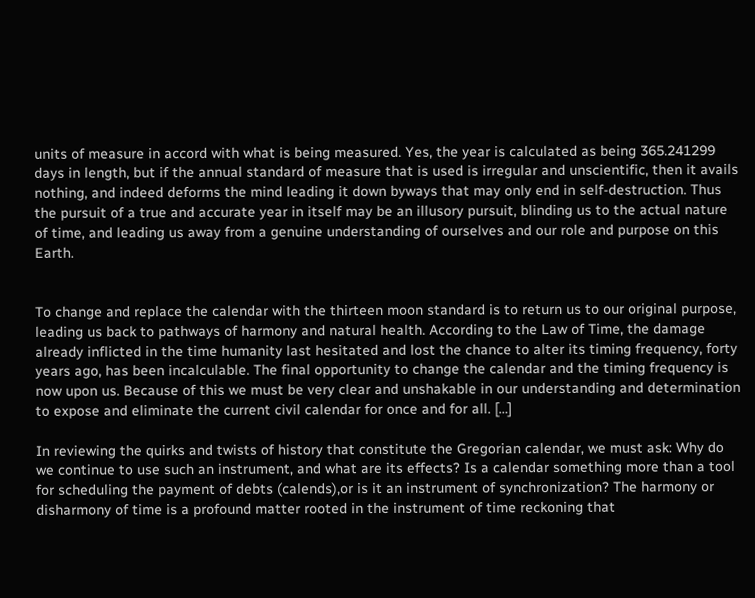units of measure in accord with what is being measured. Yes, the year is calculated as being 365.241299 days in length, but if the annual standard of measure that is used is irregular and unscientific, then it avails nothing, and indeed deforms the mind leading it down byways that may only end in self-destruction. Thus the pursuit of a true and accurate year in itself may be an illusory pursuit, blinding us to the actual nature of time, and leading us away from a genuine understanding of ourselves and our role and purpose on this Earth.


To change and replace the calendar with the thirteen moon standard is to return us to our original purpose, leading us back to pathways of harmony and natural health. According to the Law of Time, the damage already inflicted in the time humanity last hesitated and lost the chance to alter its timing frequency, forty years ago, has been incalculable. The final opportunity to change the calendar and the timing frequency is now upon us. Because of this we must be very clear and unshakable in our understanding and determination to expose and eliminate the current civil calendar for once and for all. […]

In reviewing the quirks and twists of history that constitute the Gregorian calendar, we must ask: Why do we continue to use such an instrument, and what are its effects? Is a calendar something more than a tool for scheduling the payment of debts (calends),or is it an instrument of synchronization? The harmony or disharmony of time is a profound matter rooted in the instrument of time reckoning that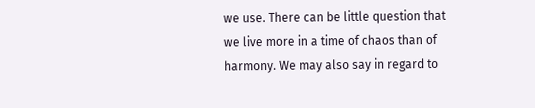we use. There can be little question that we live more in a time of chaos than of harmony. We may also say in regard to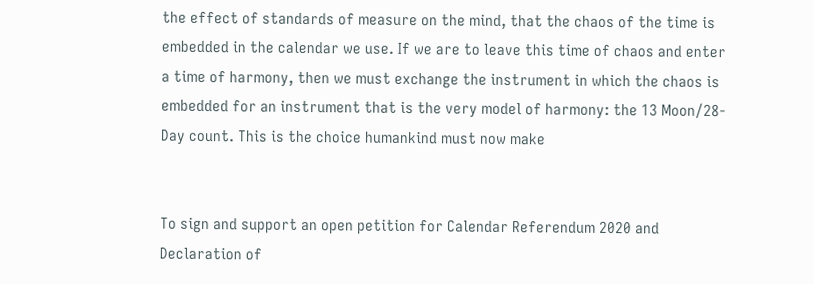the effect of standards of measure on the mind, that the chaos of the time is embedded in the calendar we use. If we are to leave this time of chaos and enter a time of harmony, then we must exchange the instrument in which the chaos is embedded for an instrument that is the very model of harmony: the 13 Moon/28-Day count. This is the choice humankind must now make


To sign and support an open petition for Calendar Referendum 2020 and Declaration of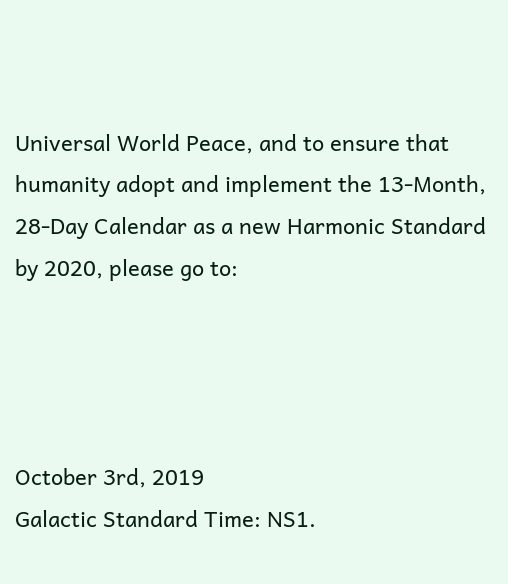Universal World Peace, and to ensure that humanity adopt and implement the 13-Month, 28-Day Calendar as a new Harmonic Standard by 2020, please go to:




October 3rd, 2019
Galactic Standard Time: NS1.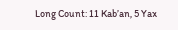Long Count: 11 Kab’an, 5 Yax